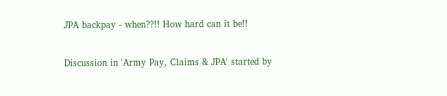JPA backpay - when??!! How hard can it be!!

Discussion in 'Army Pay, Claims & JPA' started by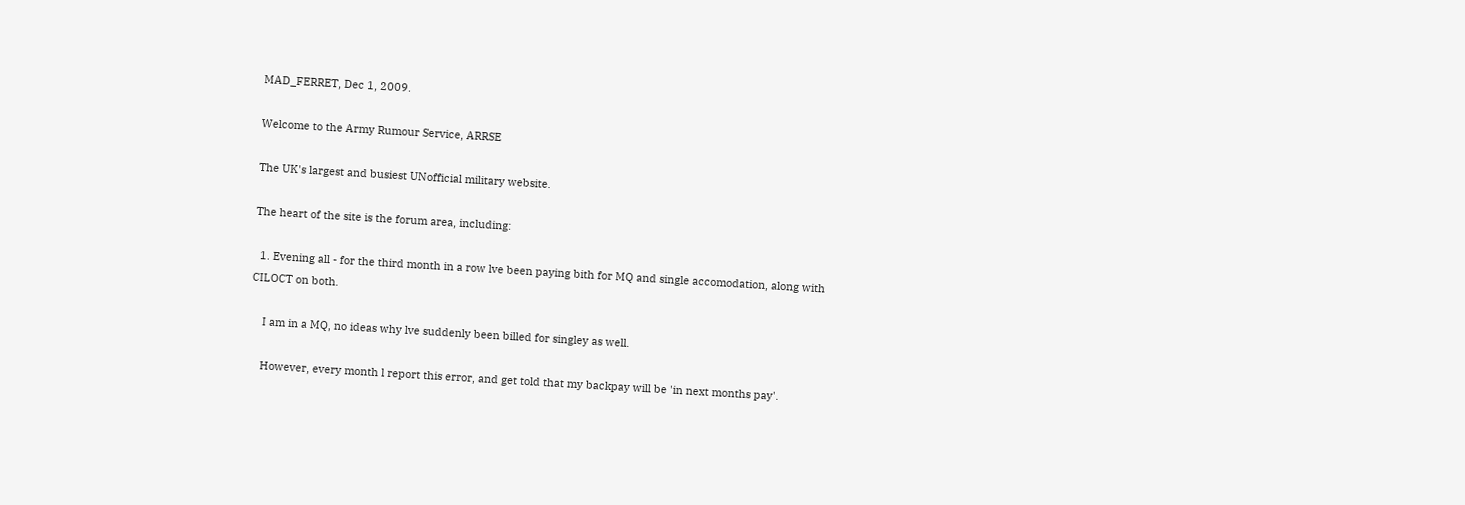MAD_FERRET, Dec 1, 2009.

Welcome to the Army Rumour Service, ARRSE

The UK's largest and busiest UNofficial military website.

The heart of the site is the forum area, including:

  1. Evening all - for the third month in a row lve been paying bith for MQ and single accomodation, along with CILOCT on both.

    I am in a MQ, no ideas why lve suddenly been billed for singley as well.

    However, every month l report this error, and get told that my backpay will be 'in next months pay'.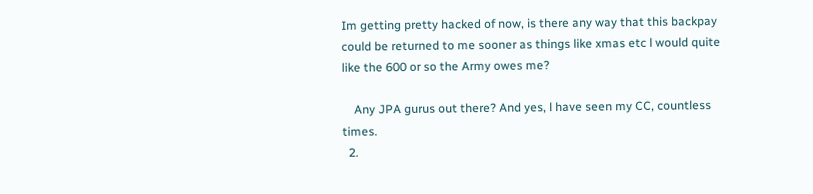Im getting pretty hacked of now, is there any way that this backpay could be returned to me sooner as things like xmas etc l would quite like the 600 or so the Army owes me?

    Any JPA gurus out there? And yes, l have seen my CC, countless times.
  2.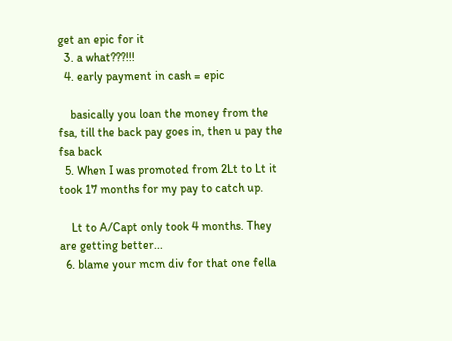get an epic for it
  3. a what???!!!
  4. early payment in cash = epic

    basically you loan the money from the fsa, till the back pay goes in, then u pay the fsa back
  5. When I was promoted from 2Lt to Lt it took 17 months for my pay to catch up.

    Lt to A/Capt only took 4 months. They are getting better...
  6. blame your mcm div for that one fella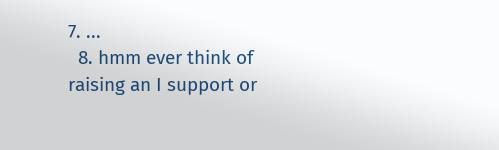7. ...
  8. hmm ever think of raising an I support or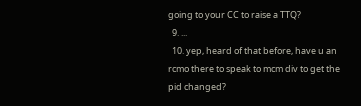going to your CC to raise a TTQ?
  9. ...
  10. yep, heard of that before, have u an rcmo there to speak to mcm div to get the pid changed?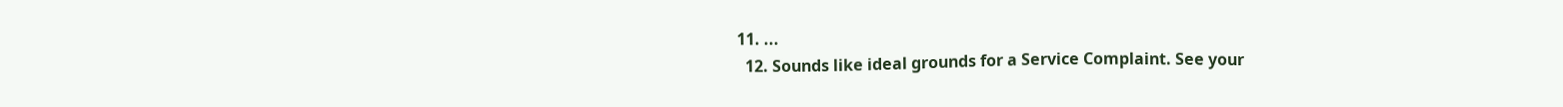11. ...
  12. Sounds like ideal grounds for a Service Complaint. See your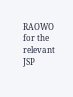RAOWO for the relevant JSP